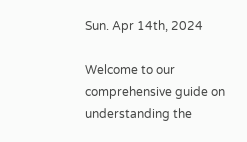Sun. Apr 14th, 2024

Welcome to our comprehensive guide on understanding the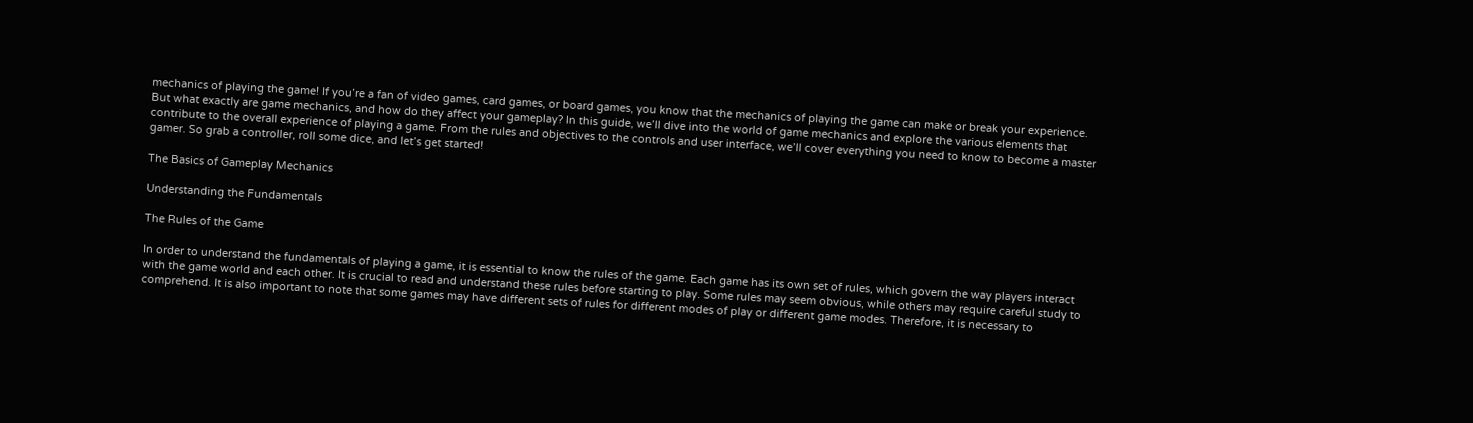mechanics of playing the game! If you’re a fan of video games, card games, or board games, you know that the mechanics of playing the game can make or break your experience. But what exactly are game mechanics, and how do they affect your gameplay? In this guide, we’ll dive into the world of game mechanics and explore the various elements that contribute to the overall experience of playing a game. From the rules and objectives to the controls and user interface, we’ll cover everything you need to know to become a master gamer. So grab a controller, roll some dice, and let’s get started!

The Basics of Gameplay Mechanics

Understanding the Fundamentals

The Rules of the Game

In order to understand the fundamentals of playing a game, it is essential to know the rules of the game. Each game has its own set of rules, which govern the way players interact with the game world and each other. It is crucial to read and understand these rules before starting to play. Some rules may seem obvious, while others may require careful study to comprehend. It is also important to note that some games may have different sets of rules for different modes of play or different game modes. Therefore, it is necessary to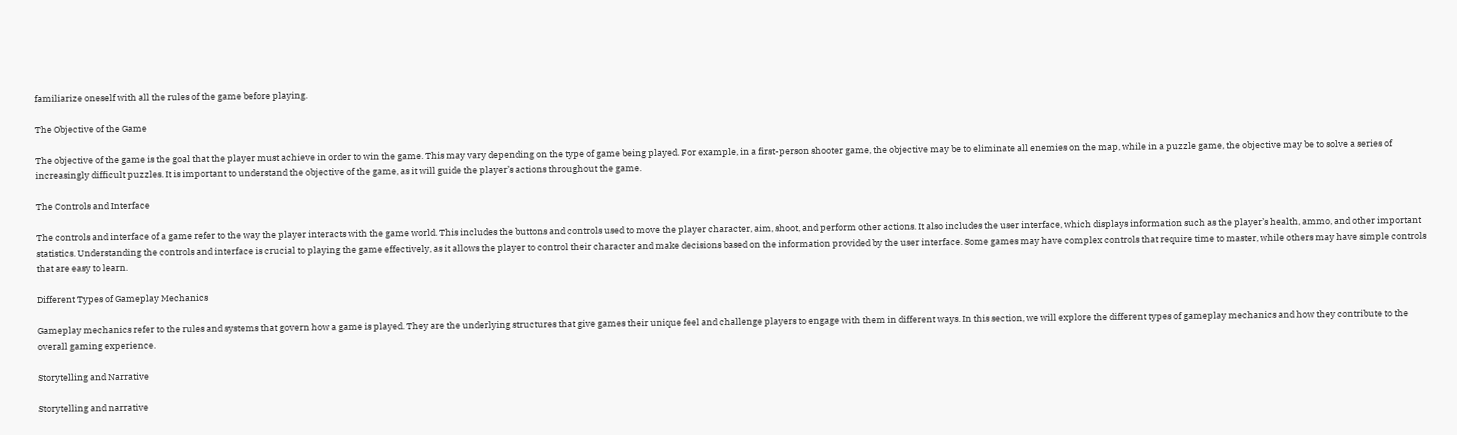familiarize oneself with all the rules of the game before playing.

The Objective of the Game

The objective of the game is the goal that the player must achieve in order to win the game. This may vary depending on the type of game being played. For example, in a first-person shooter game, the objective may be to eliminate all enemies on the map, while in a puzzle game, the objective may be to solve a series of increasingly difficult puzzles. It is important to understand the objective of the game, as it will guide the player’s actions throughout the game.

The Controls and Interface

The controls and interface of a game refer to the way the player interacts with the game world. This includes the buttons and controls used to move the player character, aim, shoot, and perform other actions. It also includes the user interface, which displays information such as the player’s health, ammo, and other important statistics. Understanding the controls and interface is crucial to playing the game effectively, as it allows the player to control their character and make decisions based on the information provided by the user interface. Some games may have complex controls that require time to master, while others may have simple controls that are easy to learn.

Different Types of Gameplay Mechanics

Gameplay mechanics refer to the rules and systems that govern how a game is played. They are the underlying structures that give games their unique feel and challenge players to engage with them in different ways. In this section, we will explore the different types of gameplay mechanics and how they contribute to the overall gaming experience.

Storytelling and Narrative

Storytelling and narrative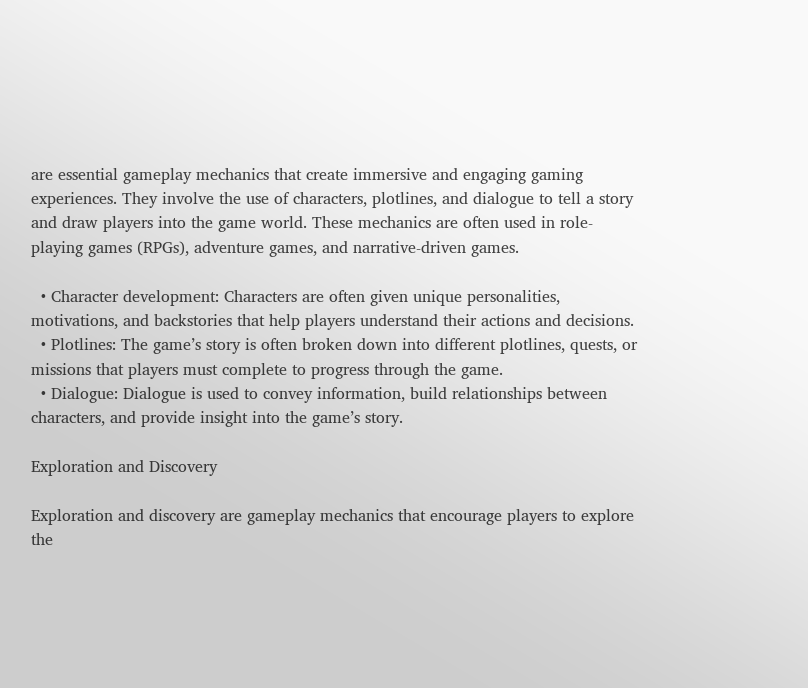are essential gameplay mechanics that create immersive and engaging gaming experiences. They involve the use of characters, plotlines, and dialogue to tell a story and draw players into the game world. These mechanics are often used in role-playing games (RPGs), adventure games, and narrative-driven games.

  • Character development: Characters are often given unique personalities, motivations, and backstories that help players understand their actions and decisions.
  • Plotlines: The game’s story is often broken down into different plotlines, quests, or missions that players must complete to progress through the game.
  • Dialogue: Dialogue is used to convey information, build relationships between characters, and provide insight into the game’s story.

Exploration and Discovery

Exploration and discovery are gameplay mechanics that encourage players to explore the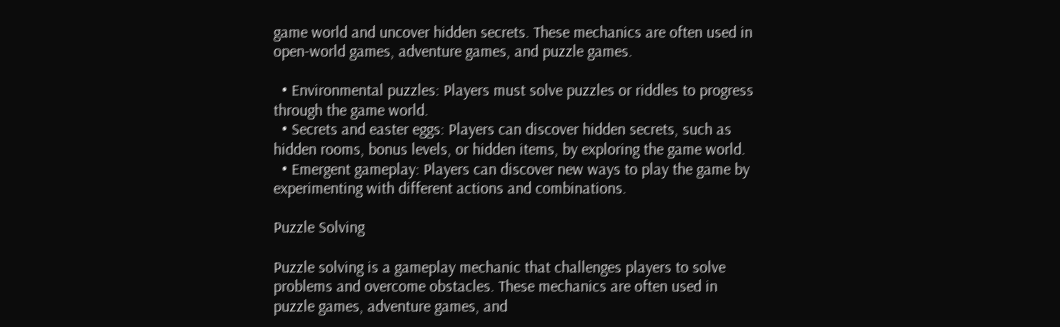game world and uncover hidden secrets. These mechanics are often used in open-world games, adventure games, and puzzle games.

  • Environmental puzzles: Players must solve puzzles or riddles to progress through the game world.
  • Secrets and easter eggs: Players can discover hidden secrets, such as hidden rooms, bonus levels, or hidden items, by exploring the game world.
  • Emergent gameplay: Players can discover new ways to play the game by experimenting with different actions and combinations.

Puzzle Solving

Puzzle solving is a gameplay mechanic that challenges players to solve problems and overcome obstacles. These mechanics are often used in puzzle games, adventure games, and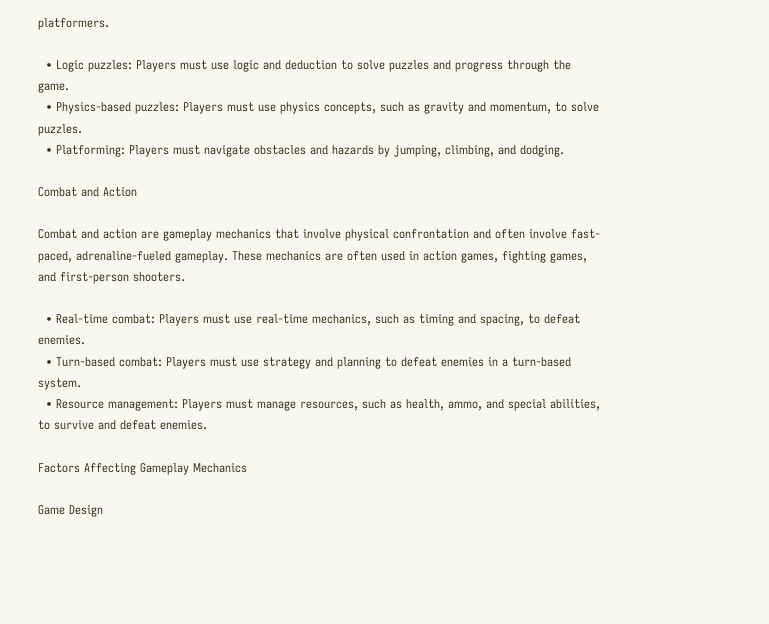platformers.

  • Logic puzzles: Players must use logic and deduction to solve puzzles and progress through the game.
  • Physics-based puzzles: Players must use physics concepts, such as gravity and momentum, to solve puzzles.
  • Platforming: Players must navigate obstacles and hazards by jumping, climbing, and dodging.

Combat and Action

Combat and action are gameplay mechanics that involve physical confrontation and often involve fast-paced, adrenaline-fueled gameplay. These mechanics are often used in action games, fighting games, and first-person shooters.

  • Real-time combat: Players must use real-time mechanics, such as timing and spacing, to defeat enemies.
  • Turn-based combat: Players must use strategy and planning to defeat enemies in a turn-based system.
  • Resource management: Players must manage resources, such as health, ammo, and special abilities, to survive and defeat enemies.

Factors Affecting Gameplay Mechanics

Game Design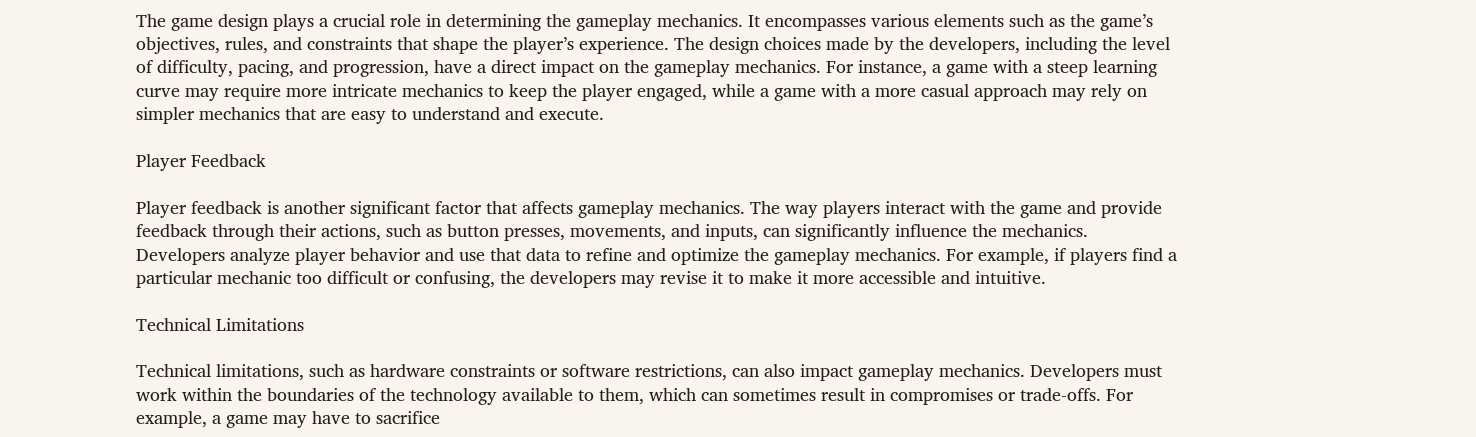The game design plays a crucial role in determining the gameplay mechanics. It encompasses various elements such as the game’s objectives, rules, and constraints that shape the player’s experience. The design choices made by the developers, including the level of difficulty, pacing, and progression, have a direct impact on the gameplay mechanics. For instance, a game with a steep learning curve may require more intricate mechanics to keep the player engaged, while a game with a more casual approach may rely on simpler mechanics that are easy to understand and execute.

Player Feedback

Player feedback is another significant factor that affects gameplay mechanics. The way players interact with the game and provide feedback through their actions, such as button presses, movements, and inputs, can significantly influence the mechanics. Developers analyze player behavior and use that data to refine and optimize the gameplay mechanics. For example, if players find a particular mechanic too difficult or confusing, the developers may revise it to make it more accessible and intuitive.

Technical Limitations

Technical limitations, such as hardware constraints or software restrictions, can also impact gameplay mechanics. Developers must work within the boundaries of the technology available to them, which can sometimes result in compromises or trade-offs. For example, a game may have to sacrifice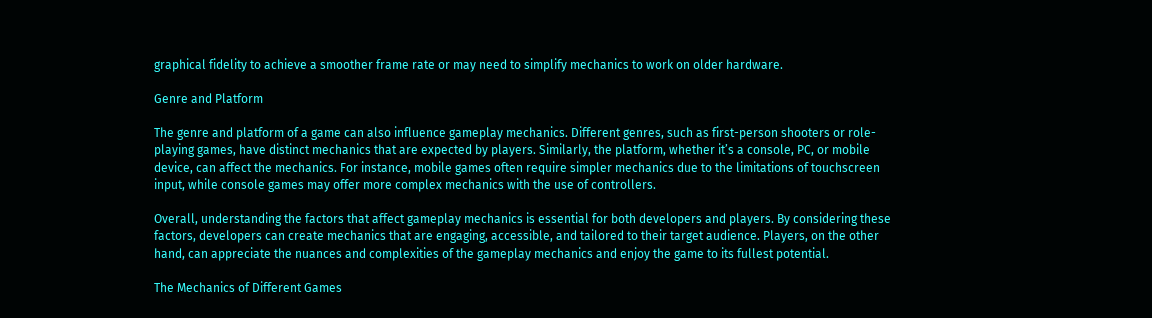graphical fidelity to achieve a smoother frame rate or may need to simplify mechanics to work on older hardware.

Genre and Platform

The genre and platform of a game can also influence gameplay mechanics. Different genres, such as first-person shooters or role-playing games, have distinct mechanics that are expected by players. Similarly, the platform, whether it’s a console, PC, or mobile device, can affect the mechanics. For instance, mobile games often require simpler mechanics due to the limitations of touchscreen input, while console games may offer more complex mechanics with the use of controllers.

Overall, understanding the factors that affect gameplay mechanics is essential for both developers and players. By considering these factors, developers can create mechanics that are engaging, accessible, and tailored to their target audience. Players, on the other hand, can appreciate the nuances and complexities of the gameplay mechanics and enjoy the game to its fullest potential.

The Mechanics of Different Games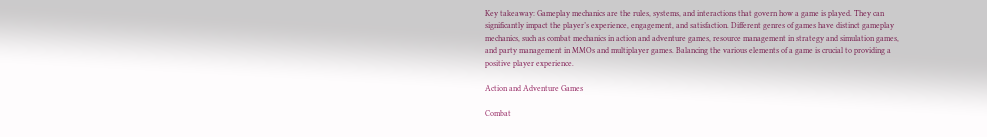Key takeaway: Gameplay mechanics are the rules, systems, and interactions that govern how a game is played. They can significantly impact the player’s experience, engagement, and satisfaction. Different genres of games have distinct gameplay mechanics, such as combat mechanics in action and adventure games, resource management in strategy and simulation games, and party management in MMOs and multiplayer games. Balancing the various elements of a game is crucial to providing a positive player experience.

Action and Adventure Games

Combat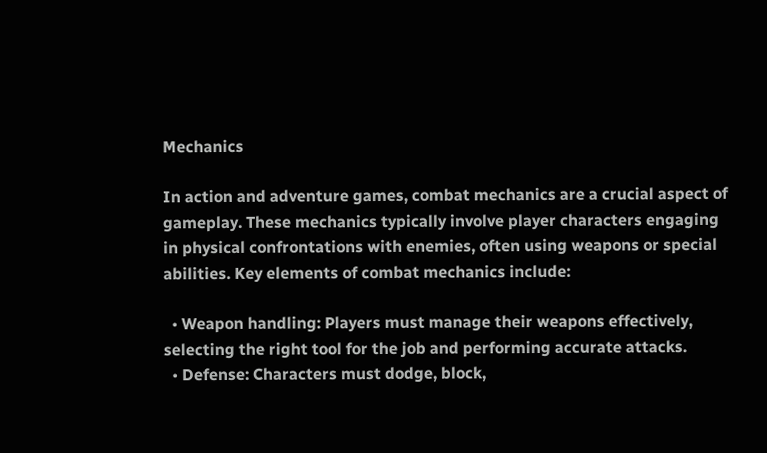Mechanics

In action and adventure games, combat mechanics are a crucial aspect of gameplay. These mechanics typically involve player characters engaging in physical confrontations with enemies, often using weapons or special abilities. Key elements of combat mechanics include:

  • Weapon handling: Players must manage their weapons effectively, selecting the right tool for the job and performing accurate attacks.
  • Defense: Characters must dodge, block,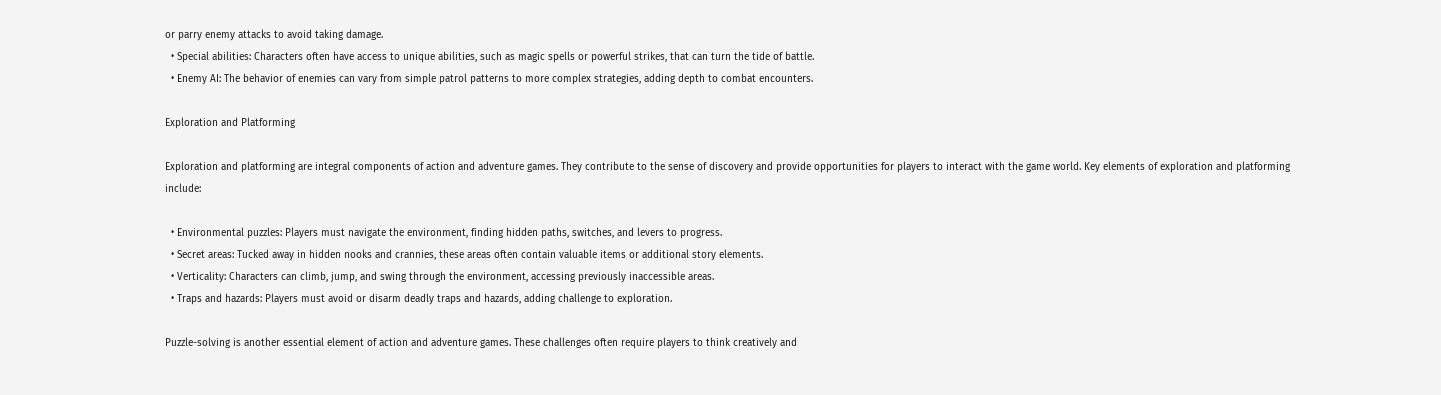or parry enemy attacks to avoid taking damage.
  • Special abilities: Characters often have access to unique abilities, such as magic spells or powerful strikes, that can turn the tide of battle.
  • Enemy AI: The behavior of enemies can vary from simple patrol patterns to more complex strategies, adding depth to combat encounters.

Exploration and Platforming

Exploration and platforming are integral components of action and adventure games. They contribute to the sense of discovery and provide opportunities for players to interact with the game world. Key elements of exploration and platforming include:

  • Environmental puzzles: Players must navigate the environment, finding hidden paths, switches, and levers to progress.
  • Secret areas: Tucked away in hidden nooks and crannies, these areas often contain valuable items or additional story elements.
  • Verticality: Characters can climb, jump, and swing through the environment, accessing previously inaccessible areas.
  • Traps and hazards: Players must avoid or disarm deadly traps and hazards, adding challenge to exploration.

Puzzle-solving is another essential element of action and adventure games. These challenges often require players to think creatively and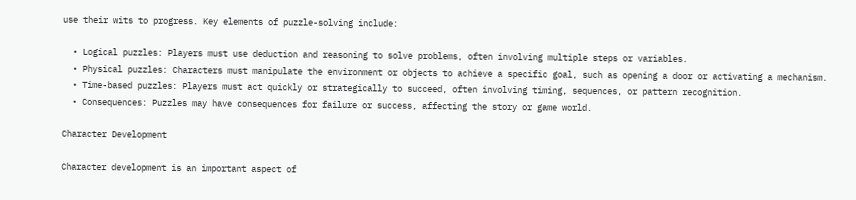use their wits to progress. Key elements of puzzle-solving include:

  • Logical puzzles: Players must use deduction and reasoning to solve problems, often involving multiple steps or variables.
  • Physical puzzles: Characters must manipulate the environment or objects to achieve a specific goal, such as opening a door or activating a mechanism.
  • Time-based puzzles: Players must act quickly or strategically to succeed, often involving timing, sequences, or pattern recognition.
  • Consequences: Puzzles may have consequences for failure or success, affecting the story or game world.

Character Development

Character development is an important aspect of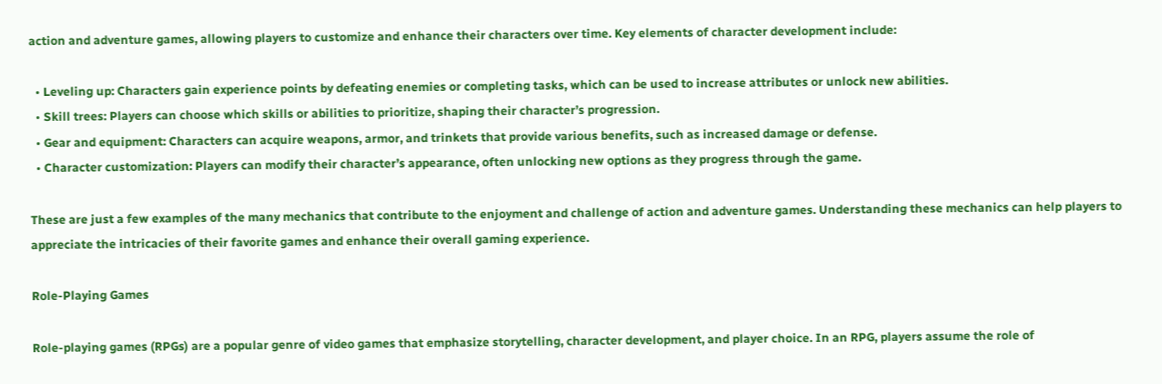action and adventure games, allowing players to customize and enhance their characters over time. Key elements of character development include:

  • Leveling up: Characters gain experience points by defeating enemies or completing tasks, which can be used to increase attributes or unlock new abilities.
  • Skill trees: Players can choose which skills or abilities to prioritize, shaping their character’s progression.
  • Gear and equipment: Characters can acquire weapons, armor, and trinkets that provide various benefits, such as increased damage or defense.
  • Character customization: Players can modify their character’s appearance, often unlocking new options as they progress through the game.

These are just a few examples of the many mechanics that contribute to the enjoyment and challenge of action and adventure games. Understanding these mechanics can help players to appreciate the intricacies of their favorite games and enhance their overall gaming experience.

Role-Playing Games

Role-playing games (RPGs) are a popular genre of video games that emphasize storytelling, character development, and player choice. In an RPG, players assume the role of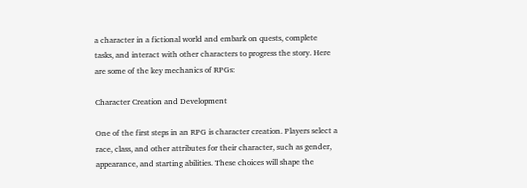a character in a fictional world and embark on quests, complete tasks, and interact with other characters to progress the story. Here are some of the key mechanics of RPGs:

Character Creation and Development

One of the first steps in an RPG is character creation. Players select a race, class, and other attributes for their character, such as gender, appearance, and starting abilities. These choices will shape the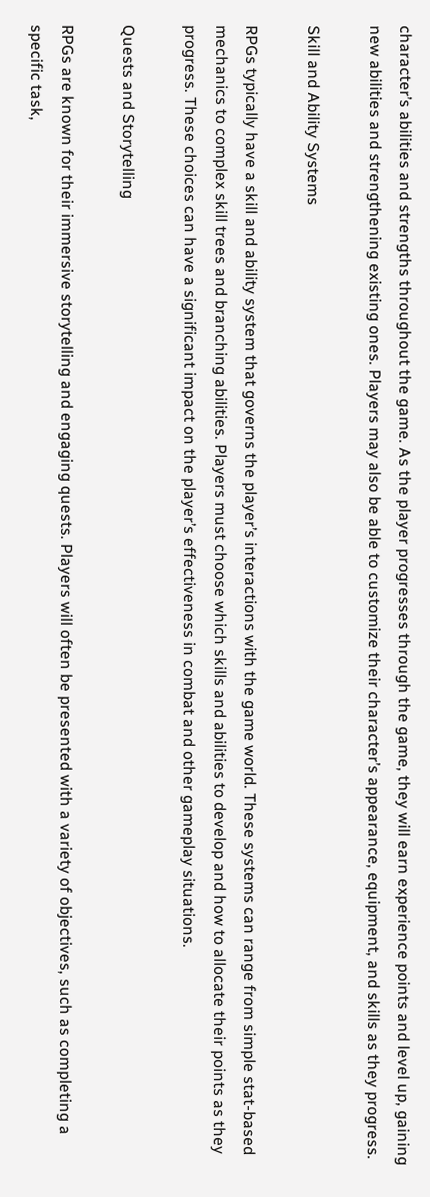character’s abilities and strengths throughout the game. As the player progresses through the game, they will earn experience points and level up, gaining new abilities and strengthening existing ones. Players may also be able to customize their character’s appearance, equipment, and skills as they progress.

Skill and Ability Systems

RPGs typically have a skill and ability system that governs the player’s interactions with the game world. These systems can range from simple stat-based mechanics to complex skill trees and branching abilities. Players must choose which skills and abilities to develop and how to allocate their points as they progress. These choices can have a significant impact on the player’s effectiveness in combat and other gameplay situations.

Quests and Storytelling

RPGs are known for their immersive storytelling and engaging quests. Players will often be presented with a variety of objectives, such as completing a specific task,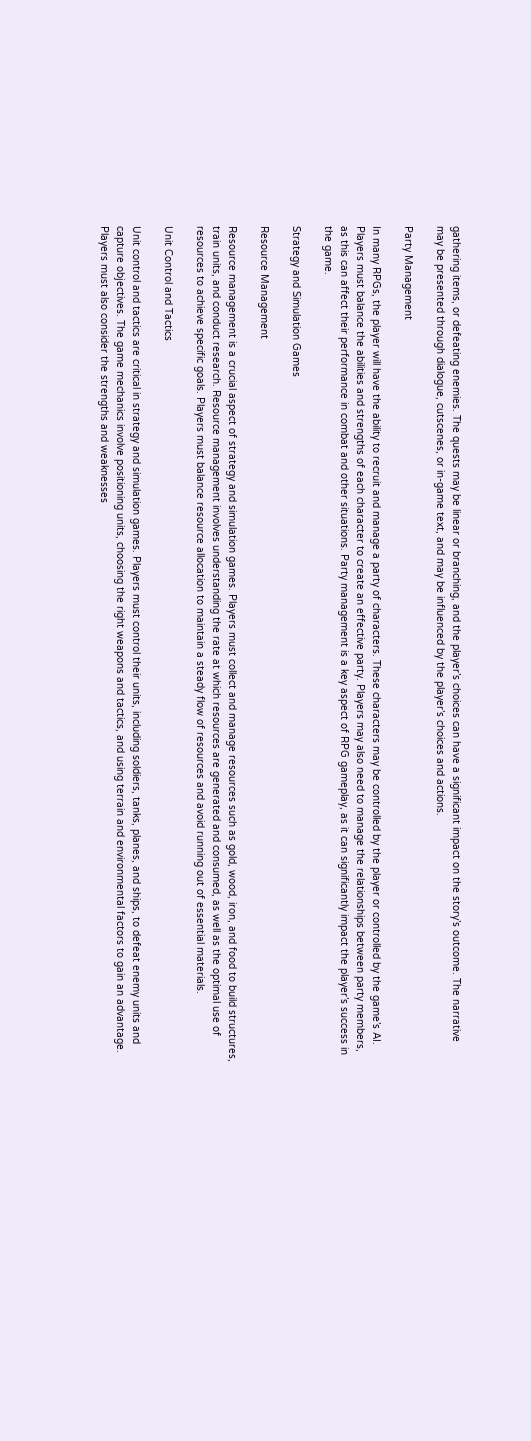gathering items, or defeating enemies. The quests may be linear or branching, and the player’s choices can have a significant impact on the story’s outcome. The narrative may be presented through dialogue, cutscenes, or in-game text, and may be influenced by the player’s choices and actions.

Party Management

In many RPGs, the player will have the ability to recruit and manage a party of characters. These characters may be controlled by the player or controlled by the game’s AI. Players must balance the abilities and strengths of each character to create an effective party. Players may also need to manage the relationships between party members, as this can affect their performance in combat and other situations. Party management is a key aspect of RPG gameplay, as it can significantly impact the player’s success in the game.

Strategy and Simulation Games

Resource Management

Resource management is a crucial aspect of strategy and simulation games. Players must collect and manage resources such as gold, wood, iron, and food to build structures, train units, and conduct research. Resource management involves understanding the rate at which resources are generated and consumed, as well as the optimal use of resources to achieve specific goals. Players must balance resource allocation to maintain a steady flow of resources and avoid running out of essential materials.

Unit Control and Tactics

Unit control and tactics are critical in strategy and simulation games. Players must control their units, including soldiers, tanks, planes, and ships, to defeat enemy units and capture objectives. The game mechanics involve positioning units, choosing the right weapons and tactics, and using terrain and environmental factors to gain an advantage. Players must also consider the strengths and weaknesses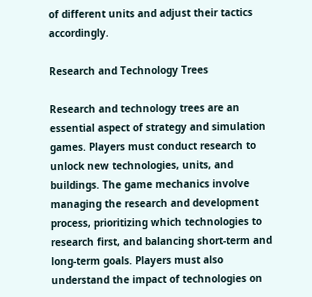of different units and adjust their tactics accordingly.

Research and Technology Trees

Research and technology trees are an essential aspect of strategy and simulation games. Players must conduct research to unlock new technologies, units, and buildings. The game mechanics involve managing the research and development process, prioritizing which technologies to research first, and balancing short-term and long-term goals. Players must also understand the impact of technologies on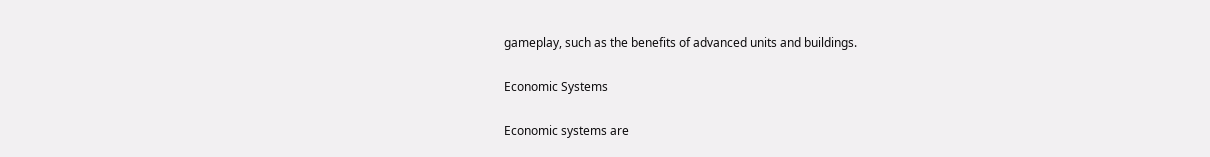gameplay, such as the benefits of advanced units and buildings.

Economic Systems

Economic systems are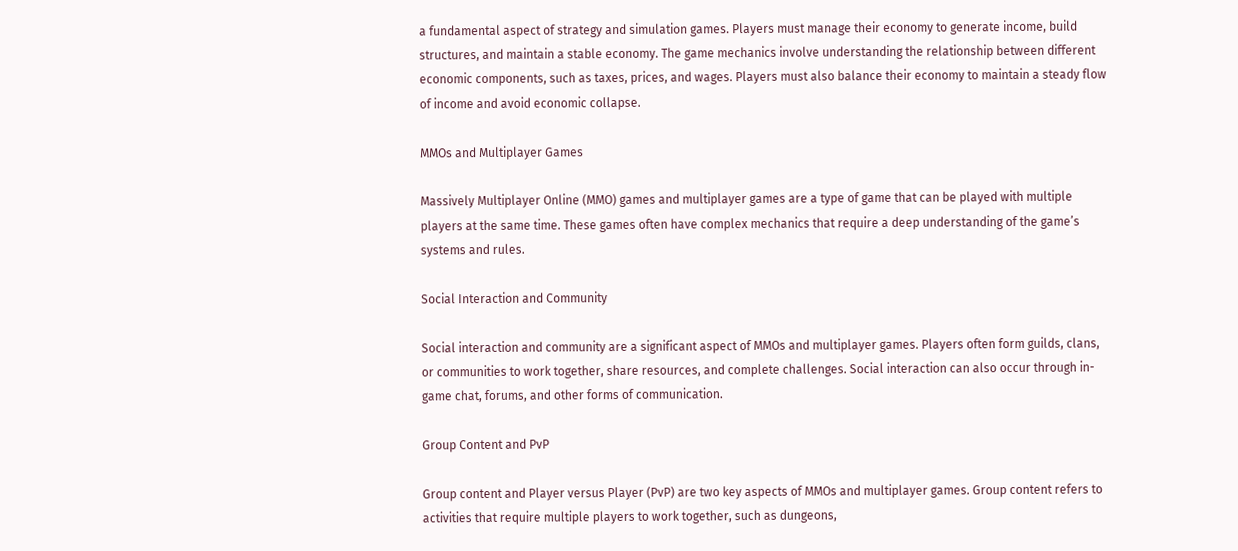a fundamental aspect of strategy and simulation games. Players must manage their economy to generate income, build structures, and maintain a stable economy. The game mechanics involve understanding the relationship between different economic components, such as taxes, prices, and wages. Players must also balance their economy to maintain a steady flow of income and avoid economic collapse.

MMOs and Multiplayer Games

Massively Multiplayer Online (MMO) games and multiplayer games are a type of game that can be played with multiple players at the same time. These games often have complex mechanics that require a deep understanding of the game’s systems and rules.

Social Interaction and Community

Social interaction and community are a significant aspect of MMOs and multiplayer games. Players often form guilds, clans, or communities to work together, share resources, and complete challenges. Social interaction can also occur through in-game chat, forums, and other forms of communication.

Group Content and PvP

Group content and Player versus Player (PvP) are two key aspects of MMOs and multiplayer games. Group content refers to activities that require multiple players to work together, such as dungeons,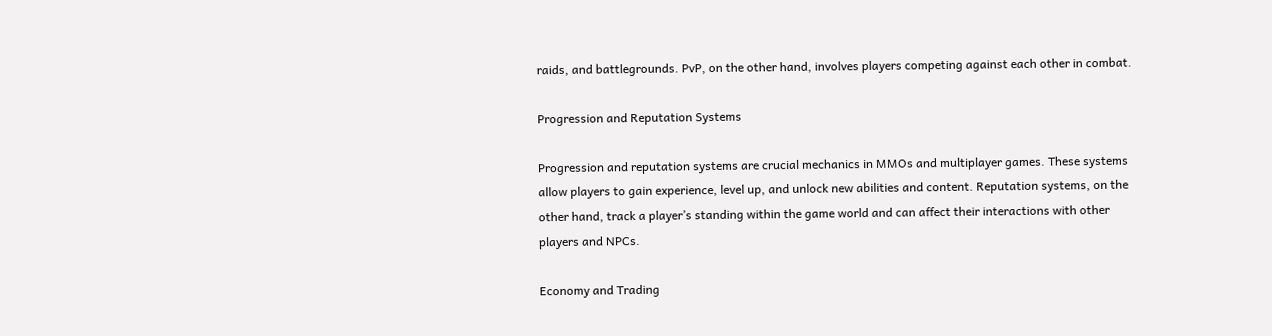raids, and battlegrounds. PvP, on the other hand, involves players competing against each other in combat.

Progression and Reputation Systems

Progression and reputation systems are crucial mechanics in MMOs and multiplayer games. These systems allow players to gain experience, level up, and unlock new abilities and content. Reputation systems, on the other hand, track a player’s standing within the game world and can affect their interactions with other players and NPCs.

Economy and Trading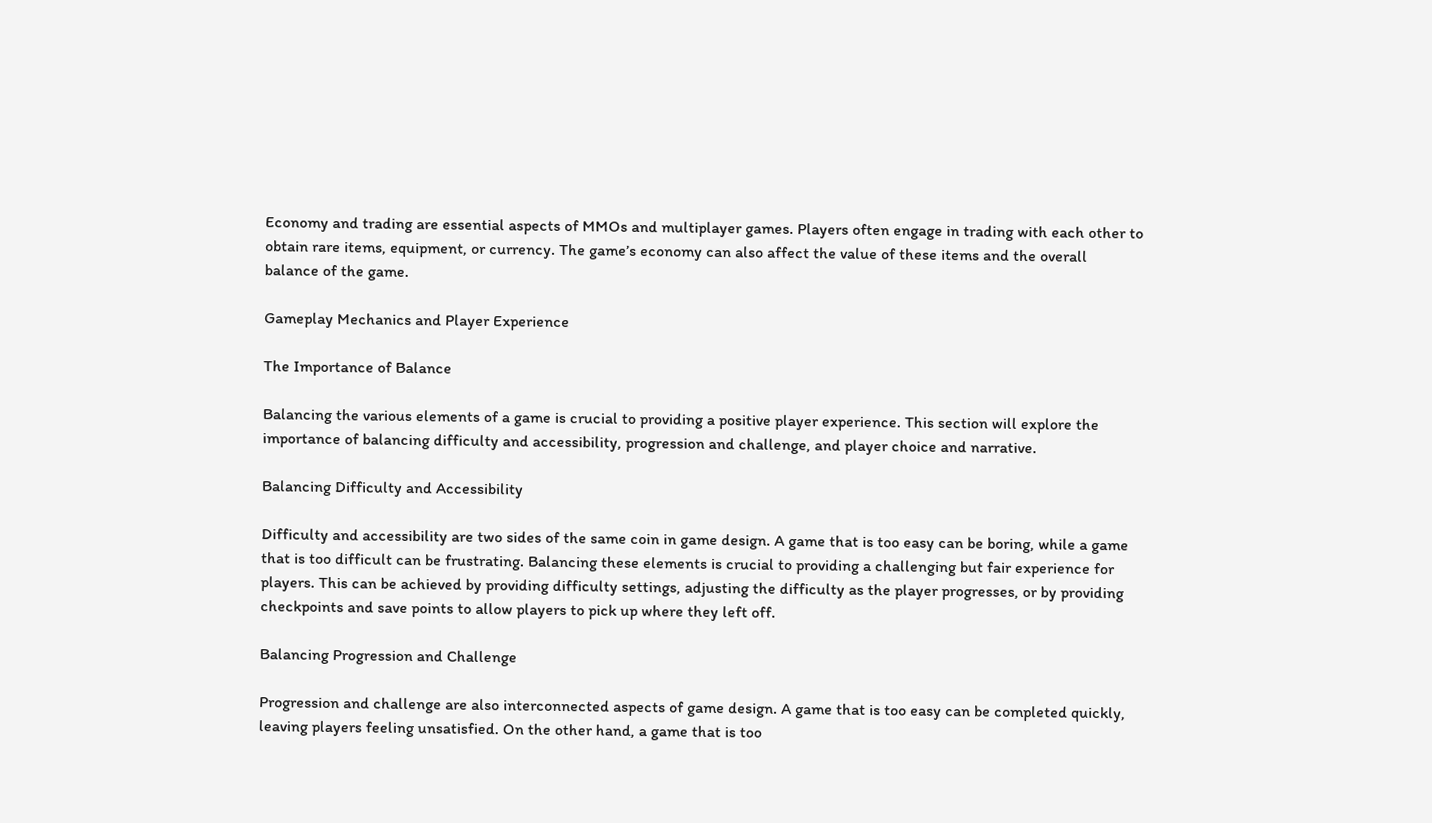Economy and trading are essential aspects of MMOs and multiplayer games. Players often engage in trading with each other to obtain rare items, equipment, or currency. The game’s economy can also affect the value of these items and the overall balance of the game.

Gameplay Mechanics and Player Experience

The Importance of Balance

Balancing the various elements of a game is crucial to providing a positive player experience. This section will explore the importance of balancing difficulty and accessibility, progression and challenge, and player choice and narrative.

Balancing Difficulty and Accessibility

Difficulty and accessibility are two sides of the same coin in game design. A game that is too easy can be boring, while a game that is too difficult can be frustrating. Balancing these elements is crucial to providing a challenging but fair experience for players. This can be achieved by providing difficulty settings, adjusting the difficulty as the player progresses, or by providing checkpoints and save points to allow players to pick up where they left off.

Balancing Progression and Challenge

Progression and challenge are also interconnected aspects of game design. A game that is too easy can be completed quickly, leaving players feeling unsatisfied. On the other hand, a game that is too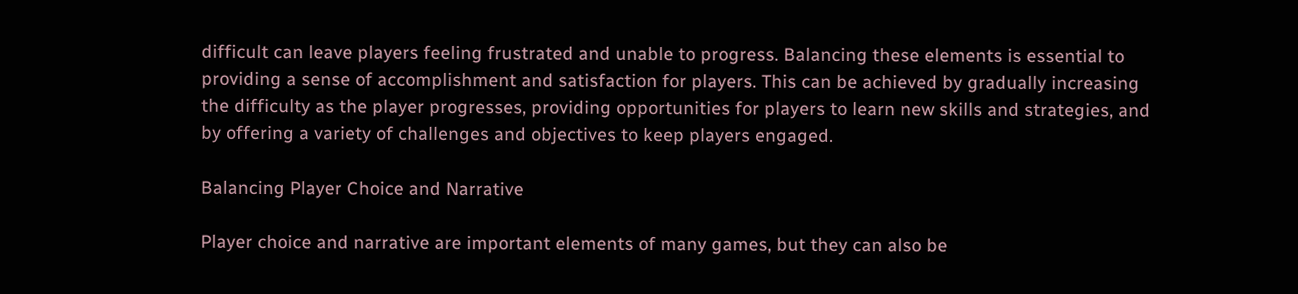difficult can leave players feeling frustrated and unable to progress. Balancing these elements is essential to providing a sense of accomplishment and satisfaction for players. This can be achieved by gradually increasing the difficulty as the player progresses, providing opportunities for players to learn new skills and strategies, and by offering a variety of challenges and objectives to keep players engaged.

Balancing Player Choice and Narrative

Player choice and narrative are important elements of many games, but they can also be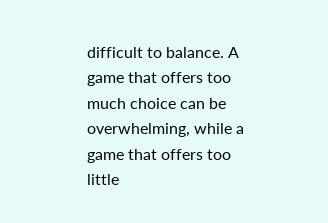difficult to balance. A game that offers too much choice can be overwhelming, while a game that offers too little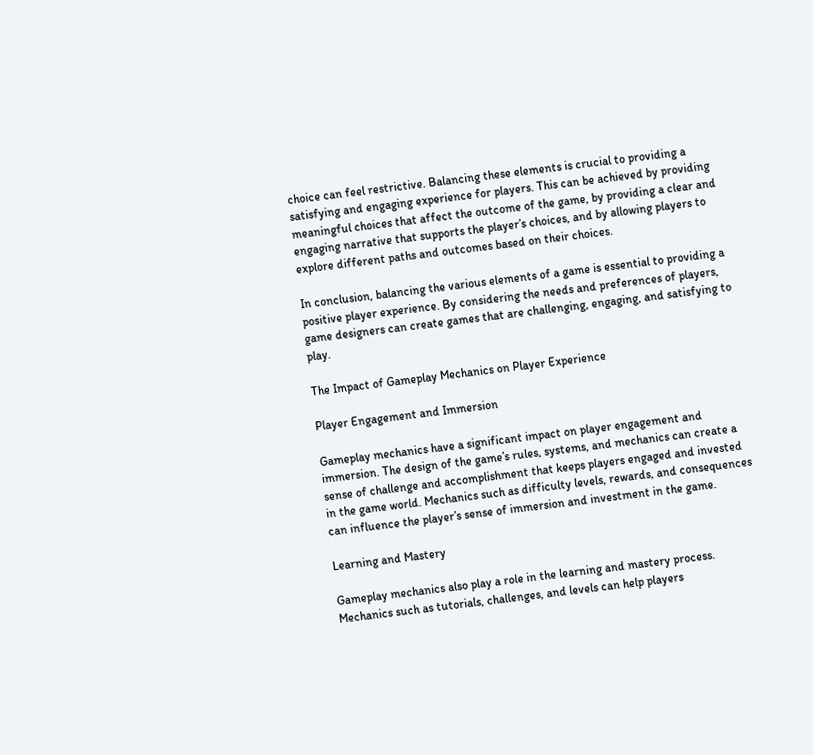choice can feel restrictive. Balancing these elements is crucial to providing a satisfying and engaging experience for players. This can be achieved by providing meaningful choices that affect the outcome of the game, by providing a clear and engaging narrative that supports the player’s choices, and by allowing players to explore different paths and outcomes based on their choices.

In conclusion, balancing the various elements of a game is essential to providing a positive player experience. By considering the needs and preferences of players, game designers can create games that are challenging, engaging, and satisfying to play.

The Impact of Gameplay Mechanics on Player Experience

Player Engagement and Immersion

Gameplay mechanics have a significant impact on player engagement and immersion. The design of the game’s rules, systems, and mechanics can create a sense of challenge and accomplishment that keeps players engaged and invested in the game world. Mechanics such as difficulty levels, rewards, and consequences can influence the player’s sense of immersion and investment in the game.

Learning and Mastery

Gameplay mechanics also play a role in the learning and mastery process. Mechanics such as tutorials, challenges, and levels can help players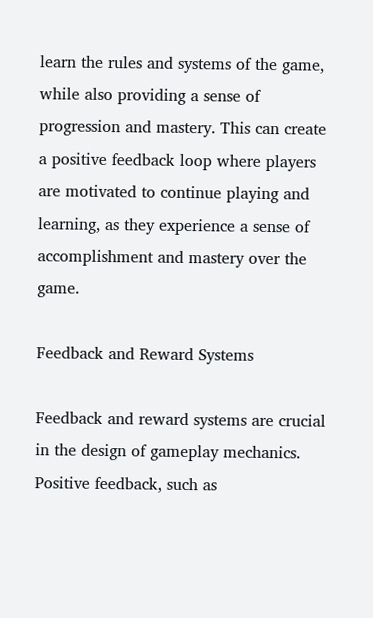learn the rules and systems of the game, while also providing a sense of progression and mastery. This can create a positive feedback loop where players are motivated to continue playing and learning, as they experience a sense of accomplishment and mastery over the game.

Feedback and Reward Systems

Feedback and reward systems are crucial in the design of gameplay mechanics. Positive feedback, such as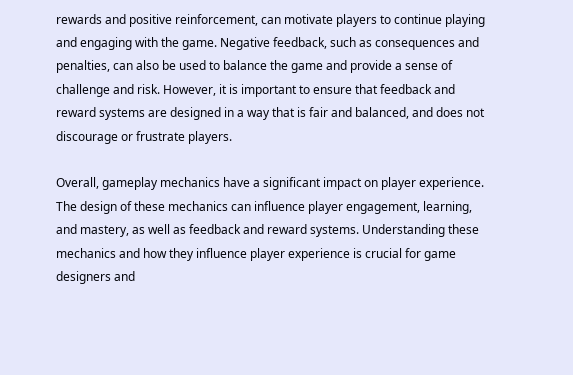rewards and positive reinforcement, can motivate players to continue playing and engaging with the game. Negative feedback, such as consequences and penalties, can also be used to balance the game and provide a sense of challenge and risk. However, it is important to ensure that feedback and reward systems are designed in a way that is fair and balanced, and does not discourage or frustrate players.

Overall, gameplay mechanics have a significant impact on player experience. The design of these mechanics can influence player engagement, learning, and mastery, as well as feedback and reward systems. Understanding these mechanics and how they influence player experience is crucial for game designers and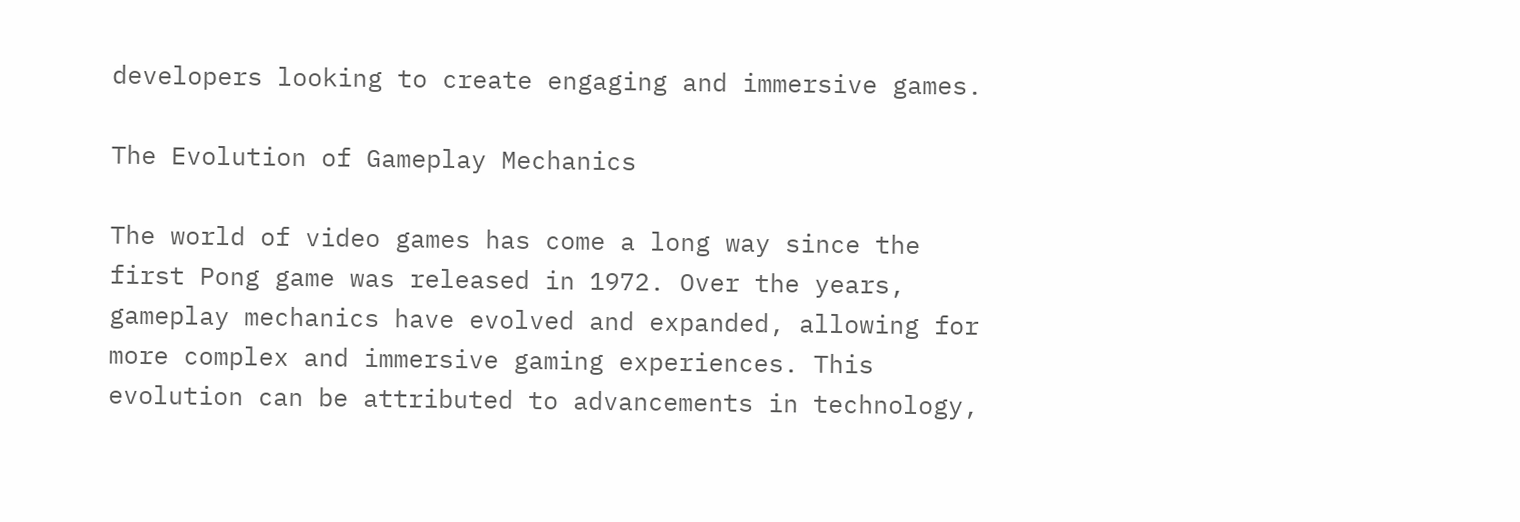developers looking to create engaging and immersive games.

The Evolution of Gameplay Mechanics

The world of video games has come a long way since the first Pong game was released in 1972. Over the years, gameplay mechanics have evolved and expanded, allowing for more complex and immersive gaming experiences. This evolution can be attributed to advancements in technology,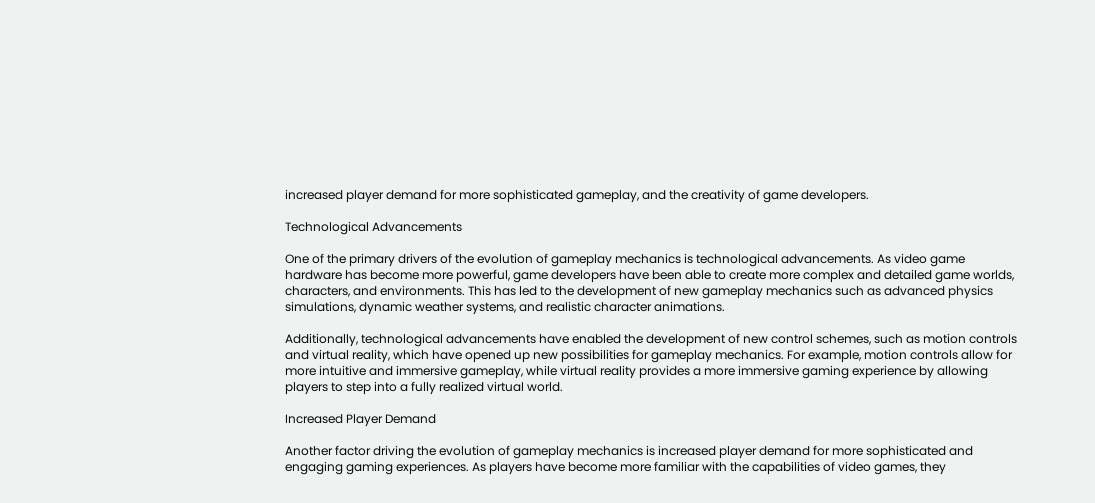increased player demand for more sophisticated gameplay, and the creativity of game developers.

Technological Advancements

One of the primary drivers of the evolution of gameplay mechanics is technological advancements. As video game hardware has become more powerful, game developers have been able to create more complex and detailed game worlds, characters, and environments. This has led to the development of new gameplay mechanics such as advanced physics simulations, dynamic weather systems, and realistic character animations.

Additionally, technological advancements have enabled the development of new control schemes, such as motion controls and virtual reality, which have opened up new possibilities for gameplay mechanics. For example, motion controls allow for more intuitive and immersive gameplay, while virtual reality provides a more immersive gaming experience by allowing players to step into a fully realized virtual world.

Increased Player Demand

Another factor driving the evolution of gameplay mechanics is increased player demand for more sophisticated and engaging gaming experiences. As players have become more familiar with the capabilities of video games, they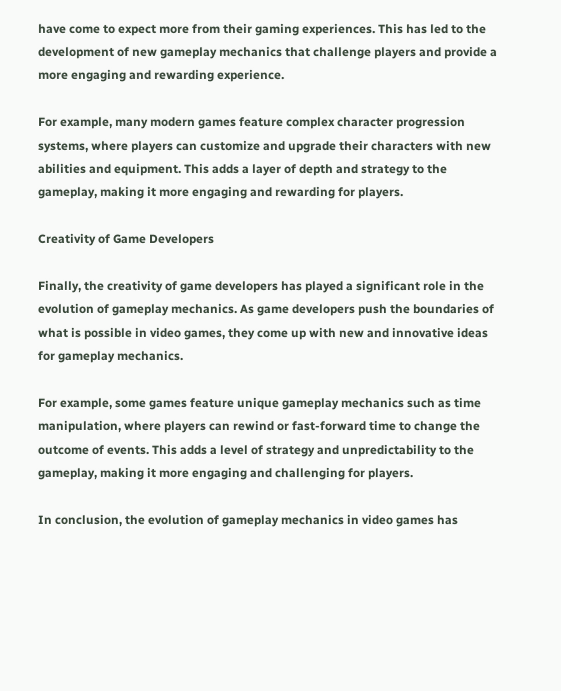have come to expect more from their gaming experiences. This has led to the development of new gameplay mechanics that challenge players and provide a more engaging and rewarding experience.

For example, many modern games feature complex character progression systems, where players can customize and upgrade their characters with new abilities and equipment. This adds a layer of depth and strategy to the gameplay, making it more engaging and rewarding for players.

Creativity of Game Developers

Finally, the creativity of game developers has played a significant role in the evolution of gameplay mechanics. As game developers push the boundaries of what is possible in video games, they come up with new and innovative ideas for gameplay mechanics.

For example, some games feature unique gameplay mechanics such as time manipulation, where players can rewind or fast-forward time to change the outcome of events. This adds a level of strategy and unpredictability to the gameplay, making it more engaging and challenging for players.

In conclusion, the evolution of gameplay mechanics in video games has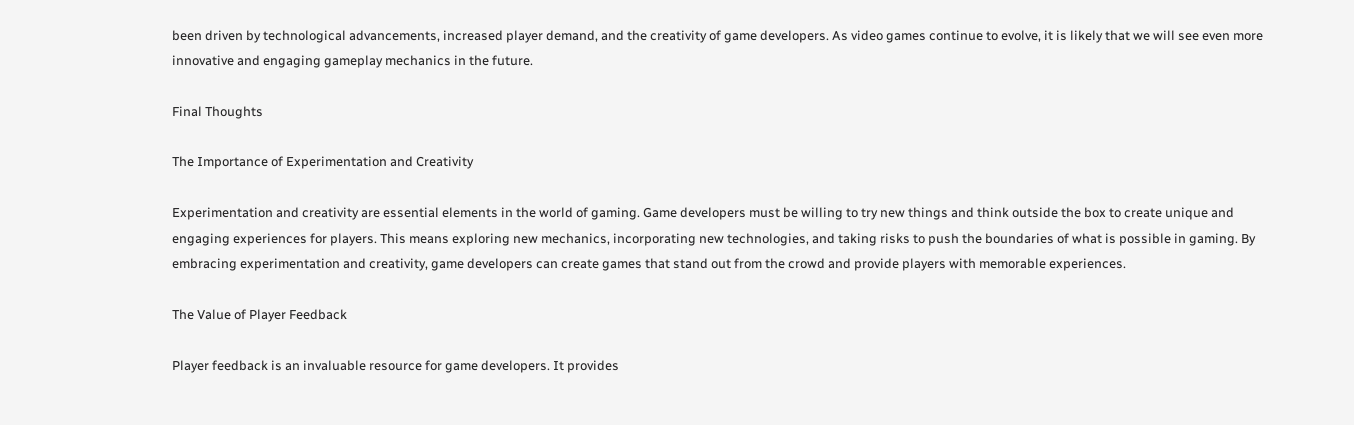been driven by technological advancements, increased player demand, and the creativity of game developers. As video games continue to evolve, it is likely that we will see even more innovative and engaging gameplay mechanics in the future.

Final Thoughts

The Importance of Experimentation and Creativity

Experimentation and creativity are essential elements in the world of gaming. Game developers must be willing to try new things and think outside the box to create unique and engaging experiences for players. This means exploring new mechanics, incorporating new technologies, and taking risks to push the boundaries of what is possible in gaming. By embracing experimentation and creativity, game developers can create games that stand out from the crowd and provide players with memorable experiences.

The Value of Player Feedback

Player feedback is an invaluable resource for game developers. It provides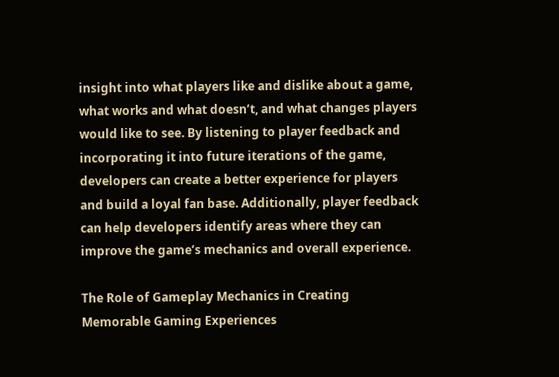insight into what players like and dislike about a game, what works and what doesn’t, and what changes players would like to see. By listening to player feedback and incorporating it into future iterations of the game, developers can create a better experience for players and build a loyal fan base. Additionally, player feedback can help developers identify areas where they can improve the game’s mechanics and overall experience.

The Role of Gameplay Mechanics in Creating Memorable Gaming Experiences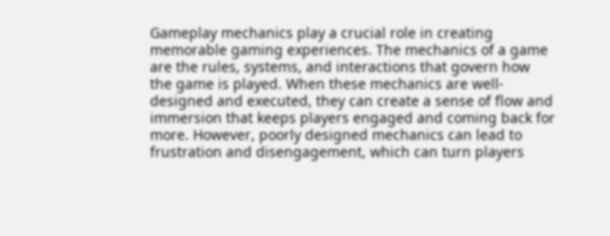Gameplay mechanics play a crucial role in creating memorable gaming experiences. The mechanics of a game are the rules, systems, and interactions that govern how the game is played. When these mechanics are well-designed and executed, they can create a sense of flow and immersion that keeps players engaged and coming back for more. However, poorly designed mechanics can lead to frustration and disengagement, which can turn players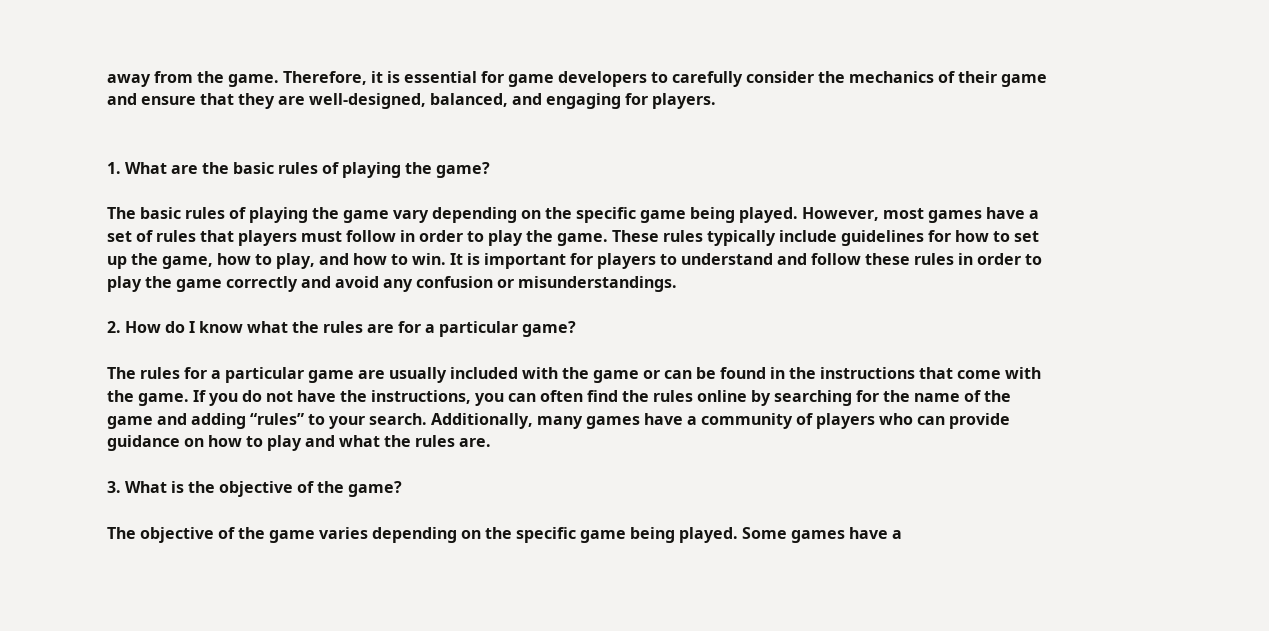away from the game. Therefore, it is essential for game developers to carefully consider the mechanics of their game and ensure that they are well-designed, balanced, and engaging for players.


1. What are the basic rules of playing the game?

The basic rules of playing the game vary depending on the specific game being played. However, most games have a set of rules that players must follow in order to play the game. These rules typically include guidelines for how to set up the game, how to play, and how to win. It is important for players to understand and follow these rules in order to play the game correctly and avoid any confusion or misunderstandings.

2. How do I know what the rules are for a particular game?

The rules for a particular game are usually included with the game or can be found in the instructions that come with the game. If you do not have the instructions, you can often find the rules online by searching for the name of the game and adding “rules” to your search. Additionally, many games have a community of players who can provide guidance on how to play and what the rules are.

3. What is the objective of the game?

The objective of the game varies depending on the specific game being played. Some games have a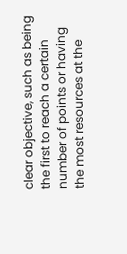clear objective, such as being the first to reach a certain number of points or having the most resources at the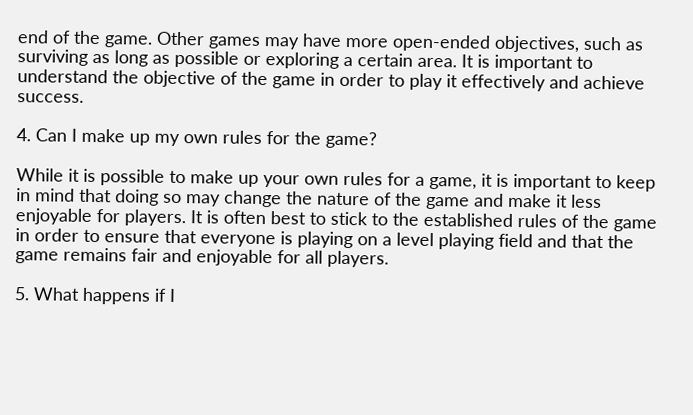end of the game. Other games may have more open-ended objectives, such as surviving as long as possible or exploring a certain area. It is important to understand the objective of the game in order to play it effectively and achieve success.

4. Can I make up my own rules for the game?

While it is possible to make up your own rules for a game, it is important to keep in mind that doing so may change the nature of the game and make it less enjoyable for players. It is often best to stick to the established rules of the game in order to ensure that everyone is playing on a level playing field and that the game remains fair and enjoyable for all players.

5. What happens if I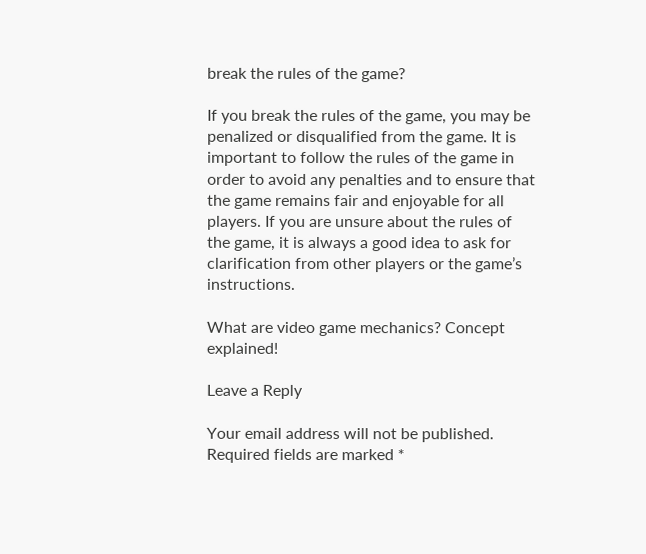break the rules of the game?

If you break the rules of the game, you may be penalized or disqualified from the game. It is important to follow the rules of the game in order to avoid any penalties and to ensure that the game remains fair and enjoyable for all players. If you are unsure about the rules of the game, it is always a good idea to ask for clarification from other players or the game’s instructions.

What are video game mechanics? Concept explained!

Leave a Reply

Your email address will not be published. Required fields are marked *